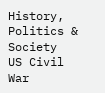History, Politics & Society
US Civil War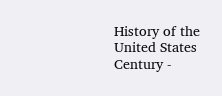History of the United States
Century -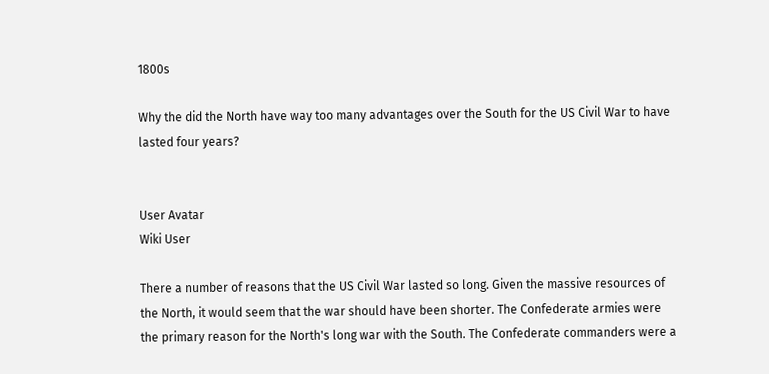1800s

Why the did the North have way too many advantages over the South for the US Civil War to have lasted four years?


User Avatar
Wiki User

There a number of reasons that the US Civil War lasted so long. Given the massive resources of the North, it would seem that the war should have been shorter. The Confederate armies were the primary reason for the North's long war with the South. The Confederate commanders were a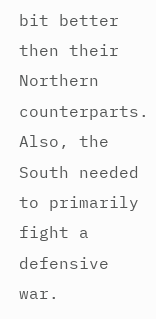bit better then their Northern counterparts. Also, the South needed to primarily fight a defensive war.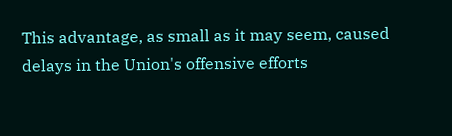This advantage, as small as it may seem, caused delays in the Union's offensive efforts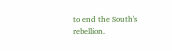to end the South's rebellion.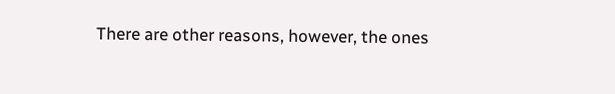There are other reasons, however, the ones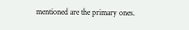mentioned are the primary ones.